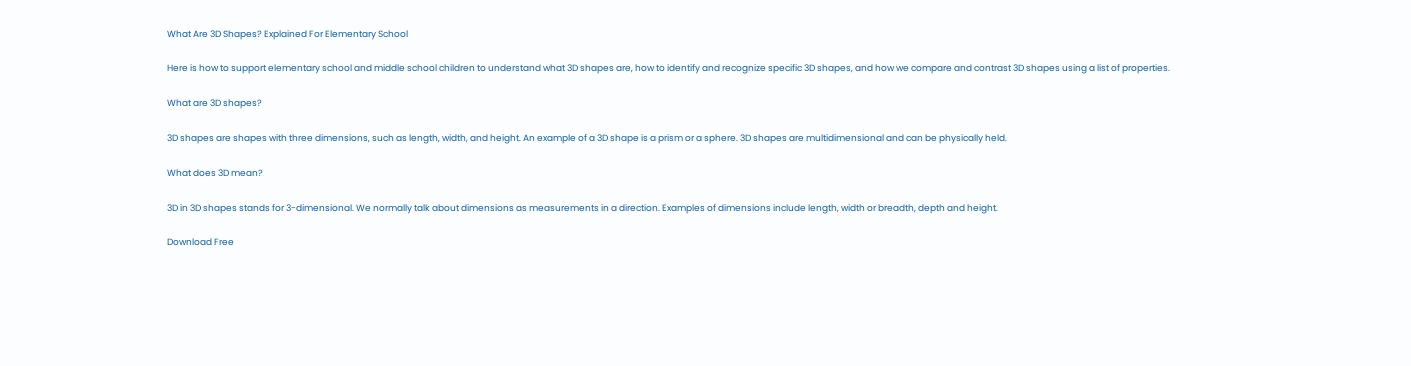What Are 3D Shapes? Explained For Elementary School

Here is how to support elementary school and middle school children to understand what 3D shapes are, how to identify and recognize specific 3D shapes, and how we compare and contrast 3D shapes using a list of properties.

What are 3D shapes?

3D shapes are shapes with three dimensions, such as length, width, and height. An example of a 3D shape is a prism or a sphere. 3D shapes are multidimensional and can be physically held.

What does 3D mean?

3D in 3D shapes stands for 3-dimensional. We normally talk about dimensions as measurements in a direction. Examples of dimensions include length, width or breadth, depth and height.

Download Free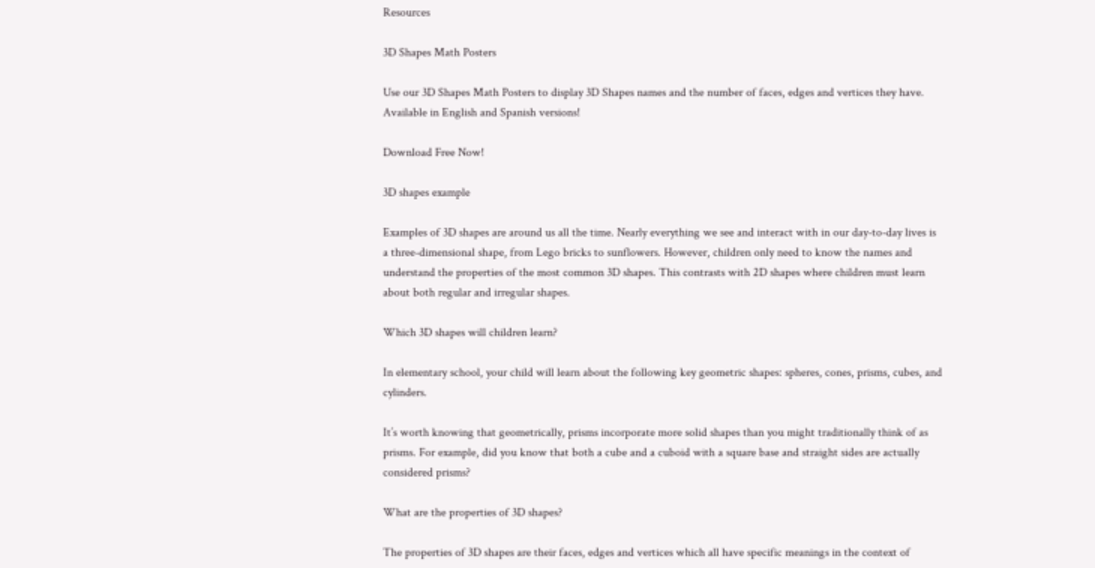Resources

3D Shapes Math Posters

Use our 3D Shapes Math Posters to display 3D Shapes names and the number of faces, edges and vertices they have. Available in English and Spanish versions!

Download Free Now!

3D shapes example

Examples of 3D shapes are around us all the time. Nearly everything we see and interact with in our day-to-day lives is a three-dimensional shape, from Lego bricks to sunflowers. However, children only need to know the names and understand the properties of the most common 3D shapes. This contrasts with 2D shapes where children must learn about both regular and irregular shapes.

Which 3D shapes will children learn?

In elementary school, your child will learn about the following key geometric shapes: spheres, cones, prisms, cubes, and cylinders.

It’s worth knowing that geometrically, prisms incorporate more solid shapes than you might traditionally think of as prisms. For example, did you know that both a cube and a cuboid with a square base and straight sides are actually considered prisms?

What are the properties of 3D shapes?

The properties of 3D shapes are their faces, edges and vertices which all have specific meanings in the context of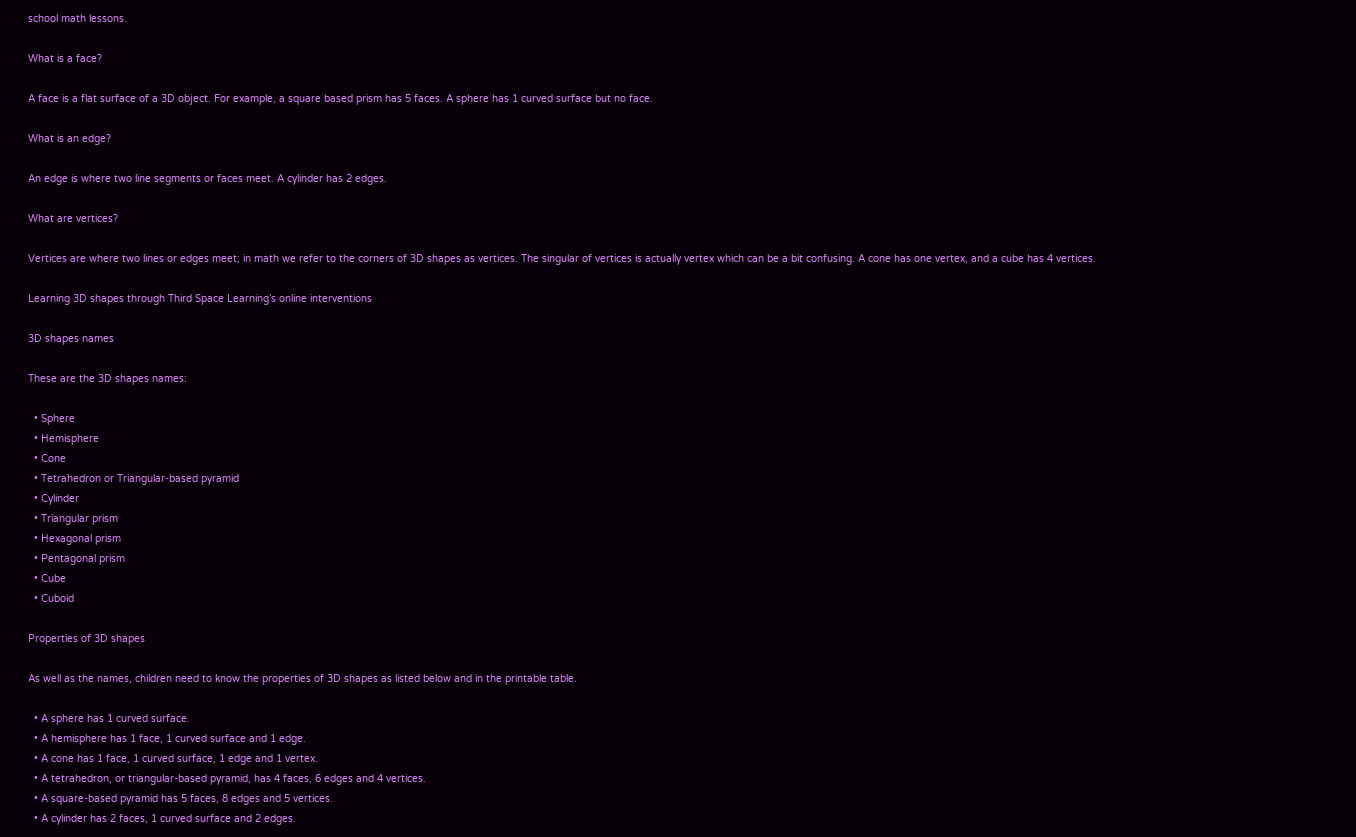school math lessons.

What is a face?

A face is a flat surface of a 3D object. For example, a square based prism has 5 faces. A sphere has 1 curved surface but no face.

What is an edge?

An edge is where two line segments or faces meet. A cylinder has 2 edges.

What are vertices?

Vertices are where two lines or edges meet; in math we refer to the corners of 3D shapes as vertices. The singular of vertices is actually vertex which can be a bit confusing. A cone has one vertex, and a cube has 4 vertices.

Learning 3D shapes through Third Space Learning’s online interventions

3D shapes names

These are the 3D shapes names:

  • Sphere
  • Hemisphere
  • Cone
  • Tetrahedron or Triangular-based pyramid
  • Cylinder
  • Triangular prism
  • Hexagonal prism
  • Pentagonal prism
  • Cube
  • Cuboid

Properties of 3D shapes

As well as the names, children need to know the properties of 3D shapes as listed below and in the printable table.

  • A sphere has 1 curved surface.
  • A hemisphere has 1 face, 1 curved surface and 1 edge.
  • A cone has 1 face, 1 curved surface, 1 edge and 1 vertex.
  • A tetrahedron, or triangular-based pyramid, has 4 faces, 6 edges and 4 vertices.
  • A square-based pyramid has 5 faces, 8 edges and 5 vertices.
  • A cylinder has 2 faces, 1 curved surface and 2 edges.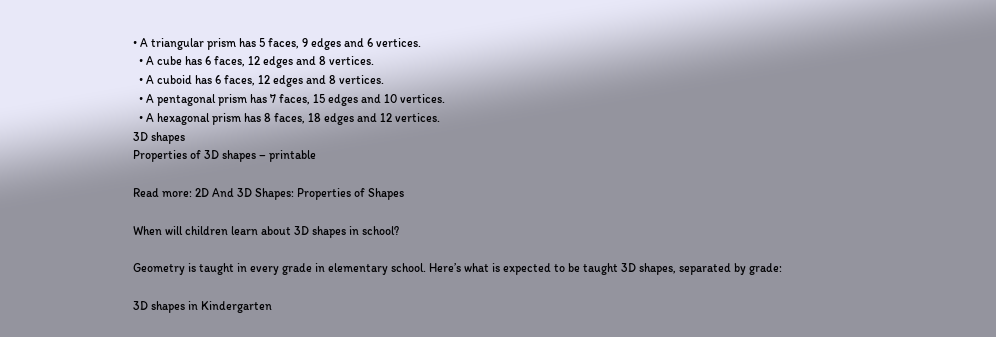• A triangular prism has 5 faces, 9 edges and 6 vertices.
  • A cube has 6 faces, 12 edges and 8 vertices.
  • A cuboid has 6 faces, 12 edges and 8 vertices.
  • A pentagonal prism has 7 faces, 15 edges and 10 vertices.
  • A hexagonal prism has 8 faces, 18 edges and 12 vertices.
3D shapes
Properties of 3D shapes – printable

Read more: 2D And 3D Shapes: Properties of Shapes

When will children learn about 3D shapes in school?

Geometry is taught in every grade in elementary school. Here’s what is expected to be taught 3D shapes, separated by grade:

3D shapes in Kindergarten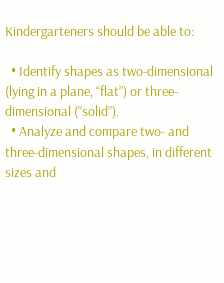Kindergarteners should be able to:

  • Identify shapes as two-dimensional (lying in a plane, “flat”) or three-dimensional (“solid”).
  • Analyze and compare two- and three-dimensional shapes, in different sizes and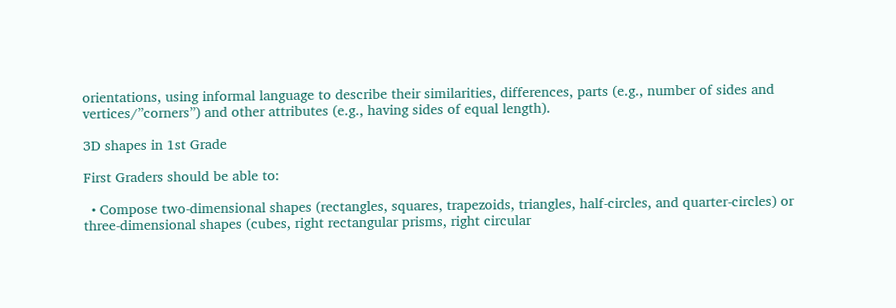orientations, using informal language to describe their similarities, differences, parts (e.g., number of sides and vertices/”corners”) and other attributes (e.g., having sides of equal length).

3D shapes in 1st Grade

First Graders should be able to:

  • Compose two-dimensional shapes (rectangles, squares, trapezoids, triangles, half-circles, and quarter-circles) or three-dimensional shapes (cubes, right rectangular prisms, right circular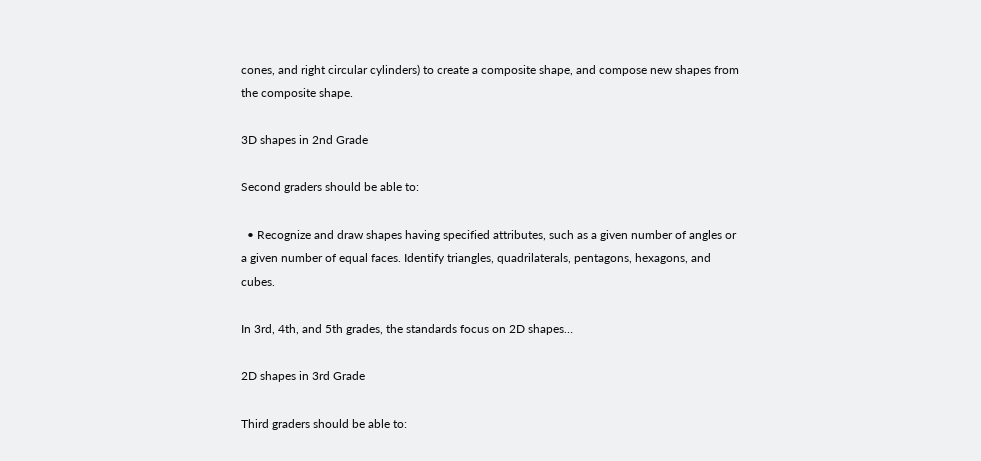cones, and right circular cylinders) to create a composite shape, and compose new shapes from the composite shape.

3D shapes in 2nd Grade

Second graders should be able to:

  • Recognize and draw shapes having specified attributes, such as a given number of angles or a given number of equal faces. Identify triangles, quadrilaterals, pentagons, hexagons, and cubes.

In 3rd, 4th, and 5th grades, the standards focus on 2D shapes…

2D shapes in 3rd Grade

Third graders should be able to: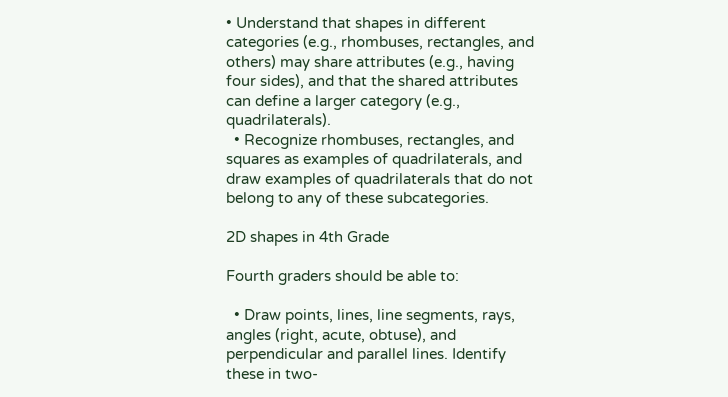• Understand that shapes in different categories (e.g., rhombuses, rectangles, and others) may share attributes (e.g., having four sides), and that the shared attributes can define a larger category (e.g., quadrilaterals).
  • Recognize rhombuses, rectangles, and squares as examples of quadrilaterals, and draw examples of quadrilaterals that do not belong to any of these subcategories.

2D shapes in 4th Grade

Fourth graders should be able to:

  • Draw points, lines, line segments, rays, angles (right, acute, obtuse), and perpendicular and parallel lines. Identify these in two-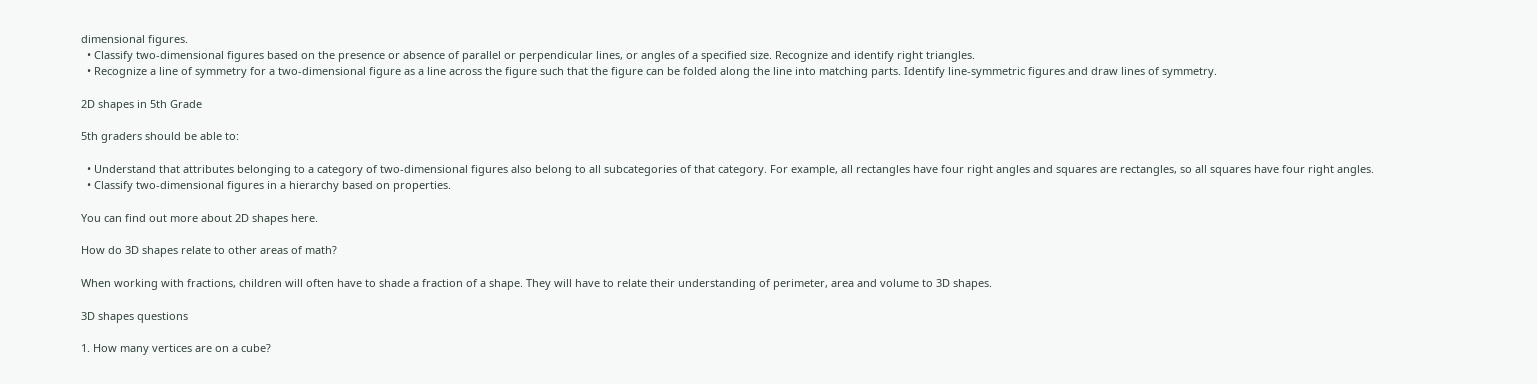dimensional figures.
  • Classify two-dimensional figures based on the presence or absence of parallel or perpendicular lines, or angles of a specified size. Recognize and identify right triangles.
  • Recognize a line of symmetry for a two-dimensional figure as a line across the figure such that the figure can be folded along the line into matching parts. Identify line-symmetric figures and draw lines of symmetry.

2D shapes in 5th Grade

5th graders should be able to:

  • Understand that attributes belonging to a category of two-dimensional figures also belong to all subcategories of that category. For example, all rectangles have four right angles and squares are rectangles, so all squares have four right angles.
  • Classify two-dimensional figures in a hierarchy based on properties.

You can find out more about 2D shapes here.

How do 3D shapes relate to other areas of math?

When working with fractions, children will often have to shade a fraction of a shape. They will have to relate their understanding of perimeter, area and volume to 3D shapes.

3D shapes questions

1. How many vertices are on a cube?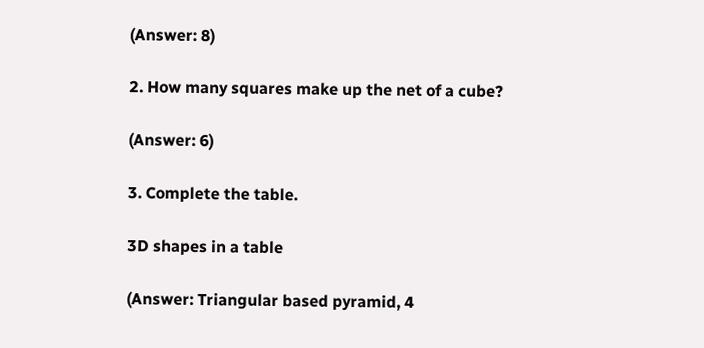(Answer: 8)

2. How many squares make up the net of a cube?

(Answer: 6)

3. Complete the table.

3D shapes in a table

(Answer: Triangular based pyramid, 4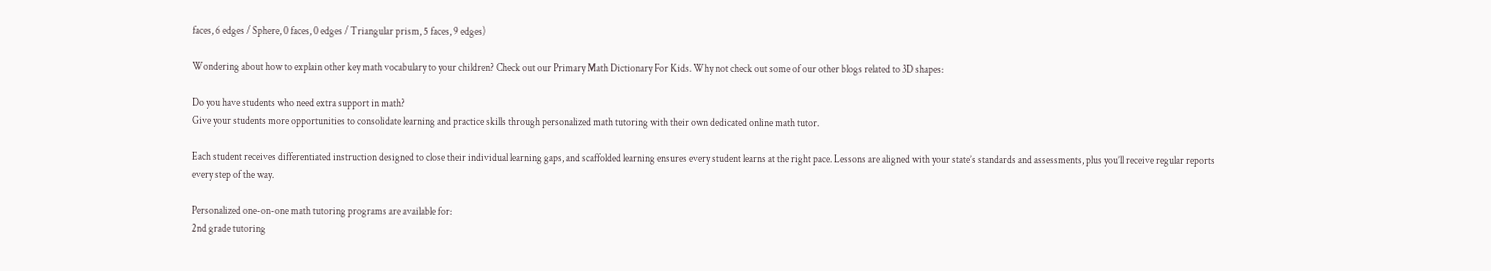faces, 6 edges / Sphere, 0 faces, 0 edges / Triangular prism, 5 faces, 9 edges)

Wondering about how to explain other key math vocabulary to your children? Check out our Primary Math Dictionary For Kids. Why not check out some of our other blogs related to 3D shapes:

Do you have students who need extra support in math?
Give your students more opportunities to consolidate learning and practice skills through personalized math tutoring with their own dedicated online math tutor.

Each student receives differentiated instruction designed to close their individual learning gaps, and scaffolded learning ensures every student learns at the right pace. Lessons are aligned with your state’s standards and assessments, plus you’ll receive regular reports every step of the way.

Personalized one-on-one math tutoring programs are available for:
2nd grade tutoring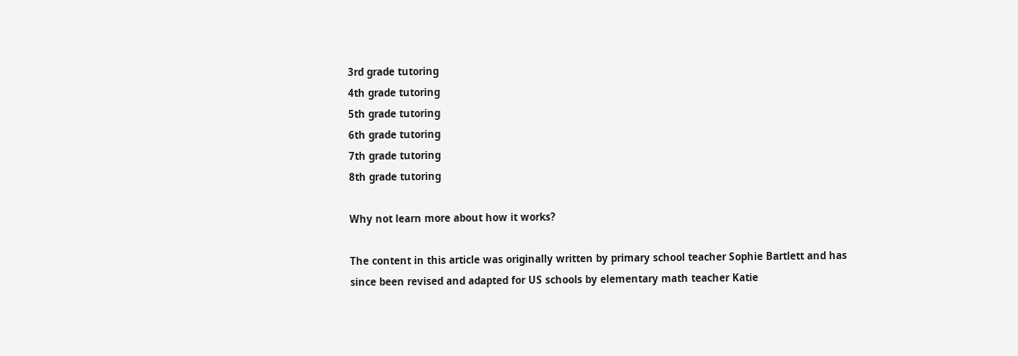3rd grade tutoring
4th grade tutoring
5th grade tutoring
6th grade tutoring
7th grade tutoring
8th grade tutoring

Why not learn more about how it works?

The content in this article was originally written by primary school teacher Sophie Bartlett and has since been revised and adapted for US schools by elementary math teacher Katie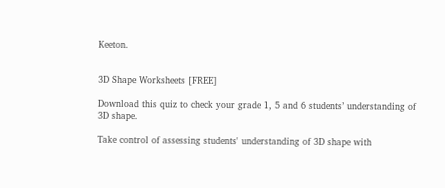Keeton.


3D Shape Worksheets [FREE]

Download this quiz to check your grade 1, 5 and 6 students’ understanding of 3D shape.

Take control of assessing students' understanding of 3D shape with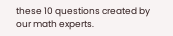these 10 questions created by our math experts.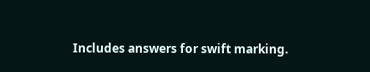Includes answers for swift marking.